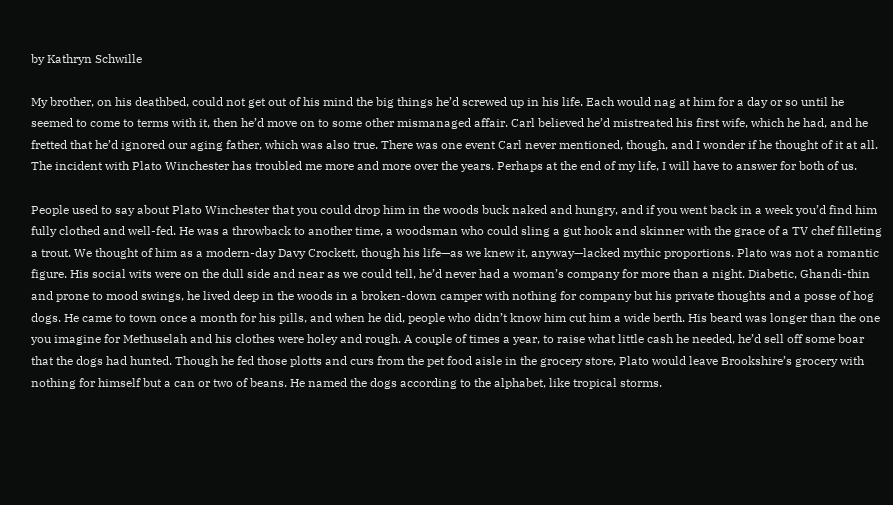by Kathryn Schwille

My brother, on his deathbed, could not get out of his mind the big things he’d screwed up in his life. Each would nag at him for a day or so until he seemed to come to terms with it, then he’d move on to some other mismanaged affair. Carl believed he’d mistreated his first wife, which he had, and he fretted that he’d ignored our aging father, which was also true. There was one event Carl never mentioned, though, and I wonder if he thought of it at all. The incident with Plato Winchester has troubled me more and more over the years. Perhaps at the end of my life, I will have to answer for both of us.

People used to say about Plato Winchester that you could drop him in the woods buck naked and hungry, and if you went back in a week you’d find him fully clothed and well-fed. He was a throwback to another time, a woodsman who could sling a gut hook and skinner with the grace of a TV chef filleting a trout. We thought of him as a modern-day Davy Crockett, though his life—as we knew it, anyway—lacked mythic proportions. Plato was not a romantic figure. His social wits were on the dull side and near as we could tell, he’d never had a woman’s company for more than a night. Diabetic, Ghandi-thin and prone to mood swings, he lived deep in the woods in a broken-down camper with nothing for company but his private thoughts and a posse of hog dogs. He came to town once a month for his pills, and when he did, people who didn’t know him cut him a wide berth. His beard was longer than the one you imagine for Methuselah and his clothes were holey and rough. A couple of times a year, to raise what little cash he needed, he’d sell off some boar that the dogs had hunted. Though he fed those plotts and curs from the pet food aisle in the grocery store, Plato would leave Brookshire’s grocery with nothing for himself but a can or two of beans. He named the dogs according to the alphabet, like tropical storms.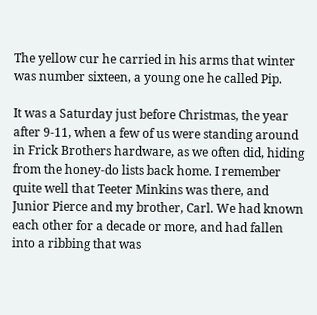The yellow cur he carried in his arms that winter was number sixteen, a young one he called Pip.

It was a Saturday just before Christmas, the year after 9-11, when a few of us were standing around in Frick Brothers hardware, as we often did, hiding from the honey-do lists back home. I remember quite well that Teeter Minkins was there, and Junior Pierce and my brother, Carl. We had known each other for a decade or more, and had fallen into a ribbing that was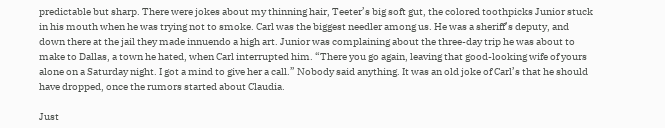predictable but sharp. There were jokes about my thinning hair, Teeter’s big soft gut, the colored toothpicks Junior stuck in his mouth when he was trying not to smoke. Carl was the biggest needler among us. He was a sheriff’s deputy, and down there at the jail they made innuendo a high art. Junior was complaining about the three-day trip he was about to make to Dallas, a town he hated, when Carl interrupted him. “There you go again, leaving that good-looking wife of yours alone on a Saturday night. I got a mind to give her a call.” Nobody said anything. It was an old joke of Carl’s that he should have dropped, once the rumors started about Claudia.

Just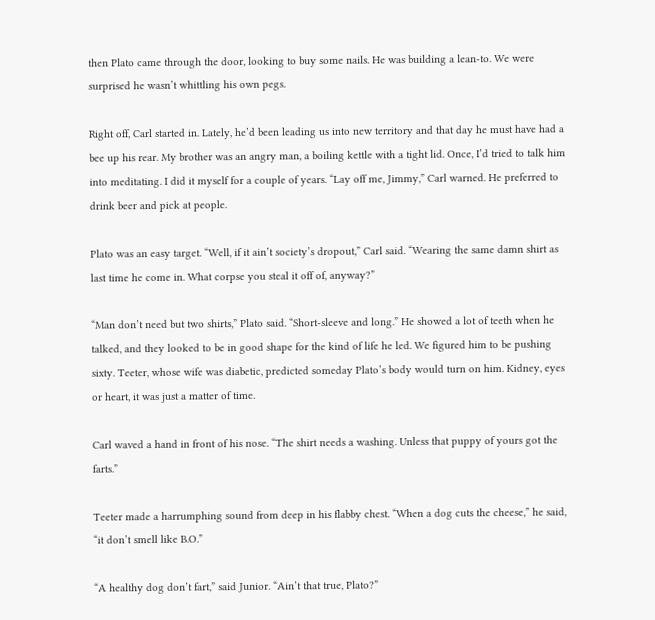then Plato came through the door, looking to buy some nails. He was building a lean-to. We were surprised he wasn’t whittling his own pegs.

Right off, Carl started in. Lately, he’d been leading us into new territory and that day he must have had a bee up his rear. My brother was an angry man, a boiling kettle with a tight lid. Once, I’d tried to talk him into meditating. I did it myself for a couple of years. “Lay off me, Jimmy,” Carl warned. He preferred to drink beer and pick at people.

Plato was an easy target. “Well, if it ain’t society’s dropout,” Carl said. “Wearing the same damn shirt as last time he come in. What corpse you steal it off of, anyway?”

“Man don’t need but two shirts,” Plato said. “Short-sleeve and long.” He showed a lot of teeth when he talked, and they looked to be in good shape for the kind of life he led. We figured him to be pushing sixty. Teeter, whose wife was diabetic, predicted someday Plato’s body would turn on him. Kidney, eyes or heart, it was just a matter of time.

Carl waved a hand in front of his nose. “The shirt needs a washing. Unless that puppy of yours got the farts.”

Teeter made a harrumphing sound from deep in his flabby chest. “When a dog cuts the cheese,” he said, “it don’t smell like B.O.”

“A healthy dog don’t fart,” said Junior. “Ain’t that true, Plato?”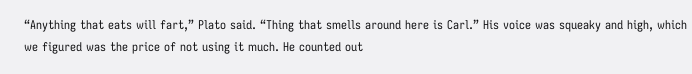“Anything that eats will fart,” Plato said. “Thing that smells around here is Carl.” His voice was squeaky and high, which we figured was the price of not using it much. He counted out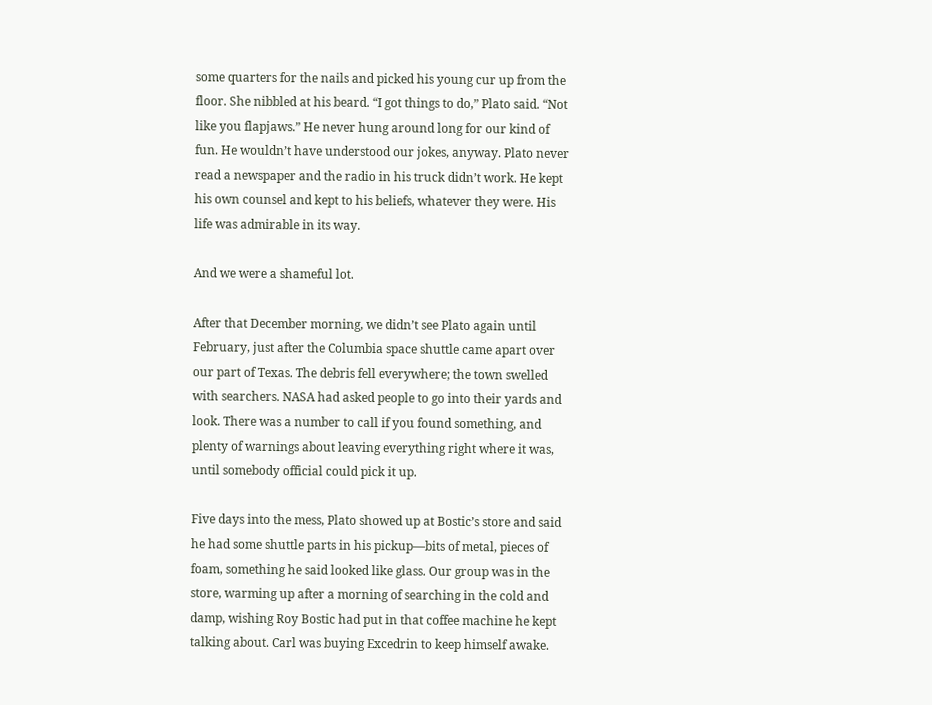some quarters for the nails and picked his young cur up from the floor. She nibbled at his beard. “I got things to do,” Plato said. “Not like you flapjaws.” He never hung around long for our kind of fun. He wouldn’t have understood our jokes, anyway. Plato never read a newspaper and the radio in his truck didn’t work. He kept his own counsel and kept to his beliefs, whatever they were. His life was admirable in its way.

And we were a shameful lot.

After that December morning, we didn’t see Plato again until February, just after the Columbia space shuttle came apart over our part of Texas. The debris fell everywhere; the town swelled with searchers. NASA had asked people to go into their yards and look. There was a number to call if you found something, and plenty of warnings about leaving everything right where it was, until somebody official could pick it up.

Five days into the mess, Plato showed up at Bostic’s store and said he had some shuttle parts in his pickup—bits of metal, pieces of foam, something he said looked like glass. Our group was in the store, warming up after a morning of searching in the cold and damp, wishing Roy Bostic had put in that coffee machine he kept talking about. Carl was buying Excedrin to keep himself awake.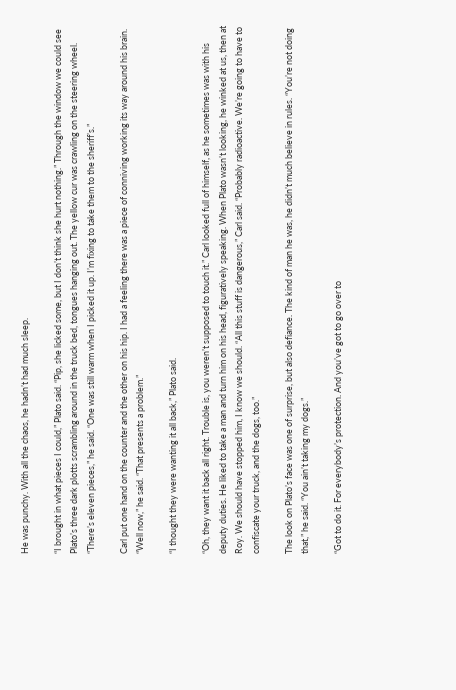He was punchy. With all the chaos, he hadn’t had much sleep.

“I brought in what pieces I could,” Plato said. “Pip, she licked some, but I don’t think she hurt nothing.” Through the window we could see Plato’s three dark plotts scrambling around in the truck bed, tongues hanging out. The yellow cur was crawling on the steering wheel. “There’s eleven pieces,” he said. “One was still warm when I picked it up. I’m fixing to take them to the sheriff’s.”

Carl put one hand on the counter and the other on his hip. I had a feeling there was a piece of conniving working its way around his brain. “Well now,” he said. “That presents a problem.”

“I thought they were wanting it all back,” Plato said.

“Oh, they want it back all right. Trouble is, you weren’t supposed to touch it.” Carl looked full of himself, as he sometimes was with his deputy duties. He liked to take a man and turn him on his head, figuratively speaking. When Plato wasn’t looking, he winked at us, then at Roy. We should have stopped him, I know we should. “All this stuff is dangerous,” Carl said. “Probably radioactive. We’re going to have to confiscate your truck, and the dogs, too.”

The look on Plato’s face was one of surprise, but also defiance. The kind of man he was, he didn’t much believe in rules. “You’re not doing that,” he said. “You ain’t taking my dogs.”

“Got to do it. For everybody’s protection. And you’ve got to go over to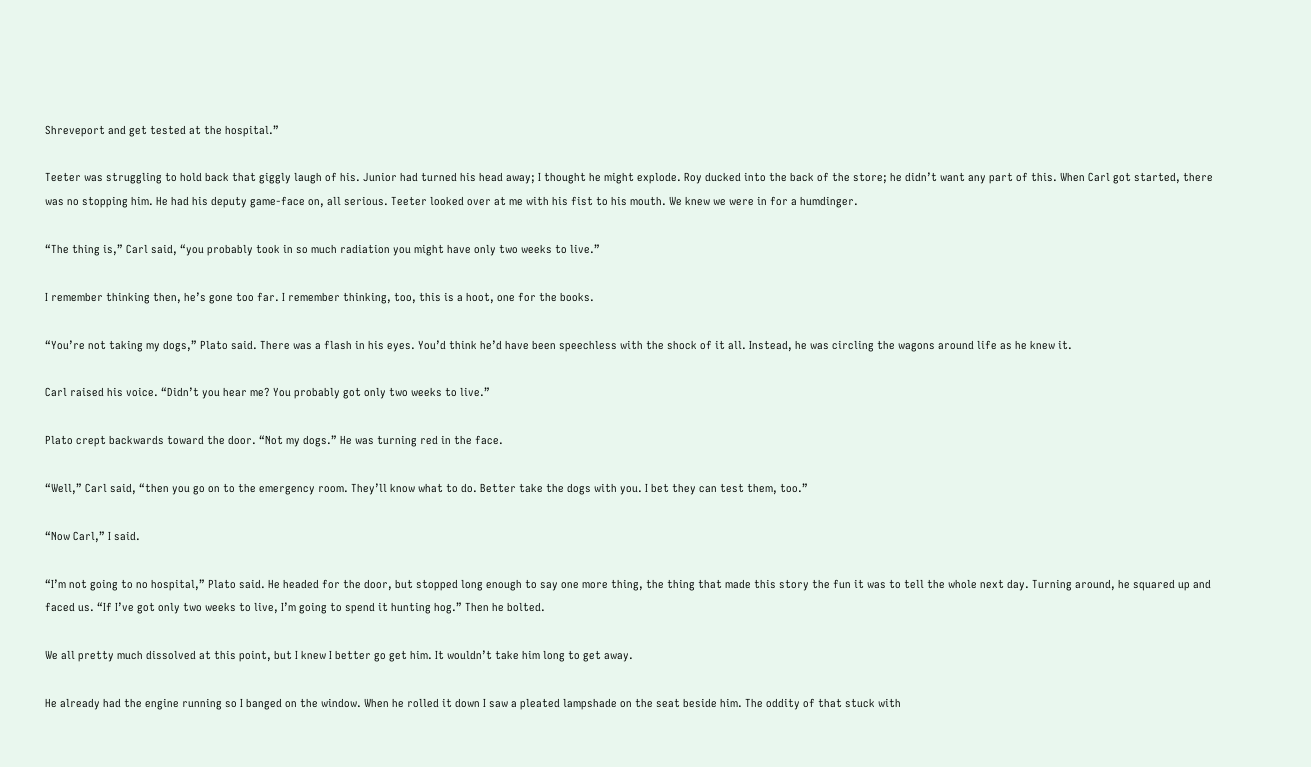Shreveport and get tested at the hospital.”

Teeter was struggling to hold back that giggly laugh of his. Junior had turned his head away; I thought he might explode. Roy ducked into the back of the store; he didn’t want any part of this. When Carl got started, there was no stopping him. He had his deputy game-face on, all serious. Teeter looked over at me with his fist to his mouth. We knew we were in for a humdinger.

“The thing is,” Carl said, “you probably took in so much radiation you might have only two weeks to live.”

I remember thinking then, he’s gone too far. I remember thinking, too, this is a hoot, one for the books.

“You’re not taking my dogs,” Plato said. There was a flash in his eyes. You’d think he’d have been speechless with the shock of it all. Instead, he was circling the wagons around life as he knew it.

Carl raised his voice. “Didn’t you hear me? You probably got only two weeks to live.”

Plato crept backwards toward the door. “Not my dogs.” He was turning red in the face.

“Well,” Carl said, “then you go on to the emergency room. They’ll know what to do. Better take the dogs with you. I bet they can test them, too.”

“Now Carl,” I said.

“I’m not going to no hospital,” Plato said. He headed for the door, but stopped long enough to say one more thing, the thing that made this story the fun it was to tell the whole next day. Turning around, he squared up and faced us. “If I’ve got only two weeks to live, I’m going to spend it hunting hog.” Then he bolted.

We all pretty much dissolved at this point, but I knew I better go get him. It wouldn’t take him long to get away.

He already had the engine running so I banged on the window. When he rolled it down I saw a pleated lampshade on the seat beside him. The oddity of that stuck with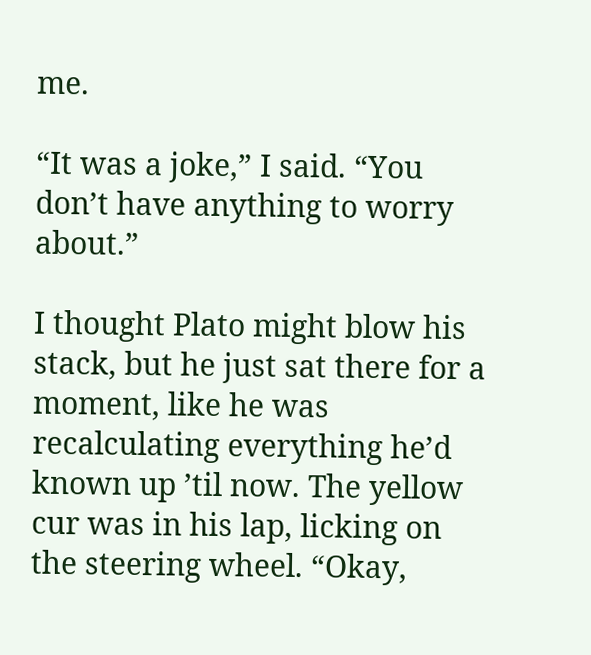me.

“It was a joke,” I said. “You don’t have anything to worry about.”

I thought Plato might blow his stack, but he just sat there for a moment, like he was recalculating everything he’d known up ’til now. The yellow cur was in his lap, licking on the steering wheel. “Okay,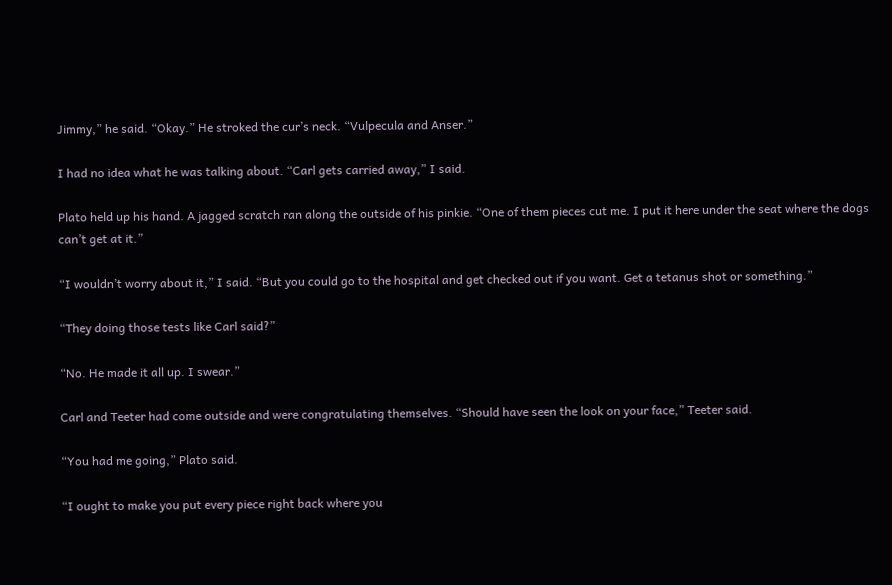Jimmy,” he said. “Okay.” He stroked the cur’s neck. “Vulpecula and Anser.”

I had no idea what he was talking about. “Carl gets carried away,” I said.

Plato held up his hand. A jagged scratch ran along the outside of his pinkie. “One of them pieces cut me. I put it here under the seat where the dogs can’t get at it.”

“I wouldn’t worry about it,” I said. “But you could go to the hospital and get checked out if you want. Get a tetanus shot or something.”

“They doing those tests like Carl said?”

“No. He made it all up. I swear.”

Carl and Teeter had come outside and were congratulating themselves. “Should have seen the look on your face,” Teeter said.

“You had me going,” Plato said.

“I ought to make you put every piece right back where you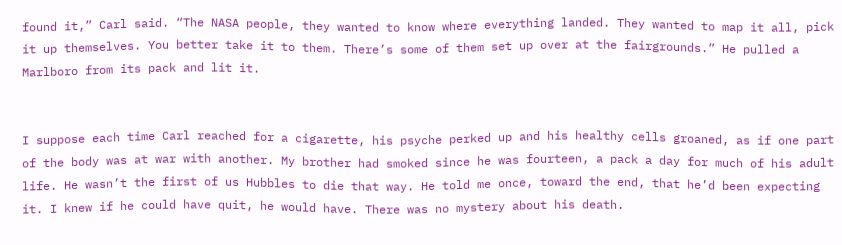found it,” Carl said. “The NASA people, they wanted to know where everything landed. They wanted to map it all, pick it up themselves. You better take it to them. There’s some of them set up over at the fairgrounds.” He pulled a Marlboro from its pack and lit it.


I suppose each time Carl reached for a cigarette, his psyche perked up and his healthy cells groaned, as if one part of the body was at war with another. My brother had smoked since he was fourteen, a pack a day for much of his adult life. He wasn’t the first of us Hubbles to die that way. He told me once, toward the end, that he’d been expecting it. I knew if he could have quit, he would have. There was no mystery about his death.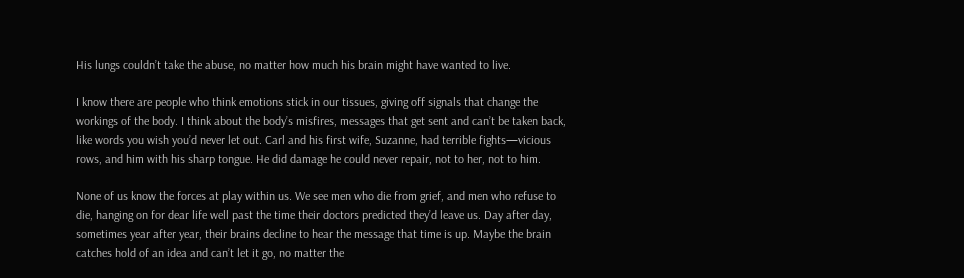His lungs couldn’t take the abuse, no matter how much his brain might have wanted to live.

I know there are people who think emotions stick in our tissues, giving off signals that change the workings of the body. I think about the body’s misfires, messages that get sent and can’t be taken back, like words you wish you’d never let out. Carl and his first wife, Suzanne, had terrible fights—vicious rows, and him with his sharp tongue. He did damage he could never repair, not to her, not to him.

None of us know the forces at play within us. We see men who die from grief, and men who refuse to die, hanging on for dear life well past the time their doctors predicted they’d leave us. Day after day, sometimes year after year, their brains decline to hear the message that time is up. Maybe the brain catches hold of an idea and can’t let it go, no matter the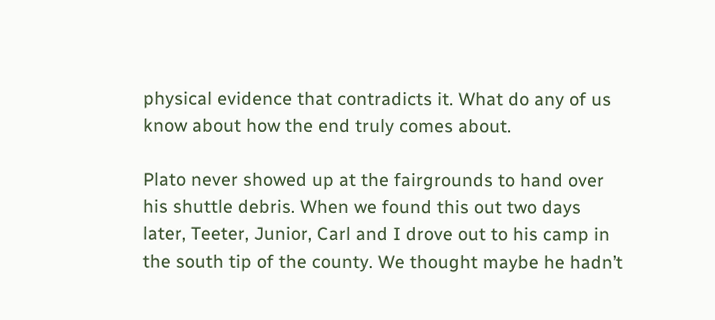physical evidence that contradicts it. What do any of us know about how the end truly comes about.

Plato never showed up at the fairgrounds to hand over his shuttle debris. When we found this out two days later, Teeter, Junior, Carl and I drove out to his camp in the south tip of the county. We thought maybe he hadn’t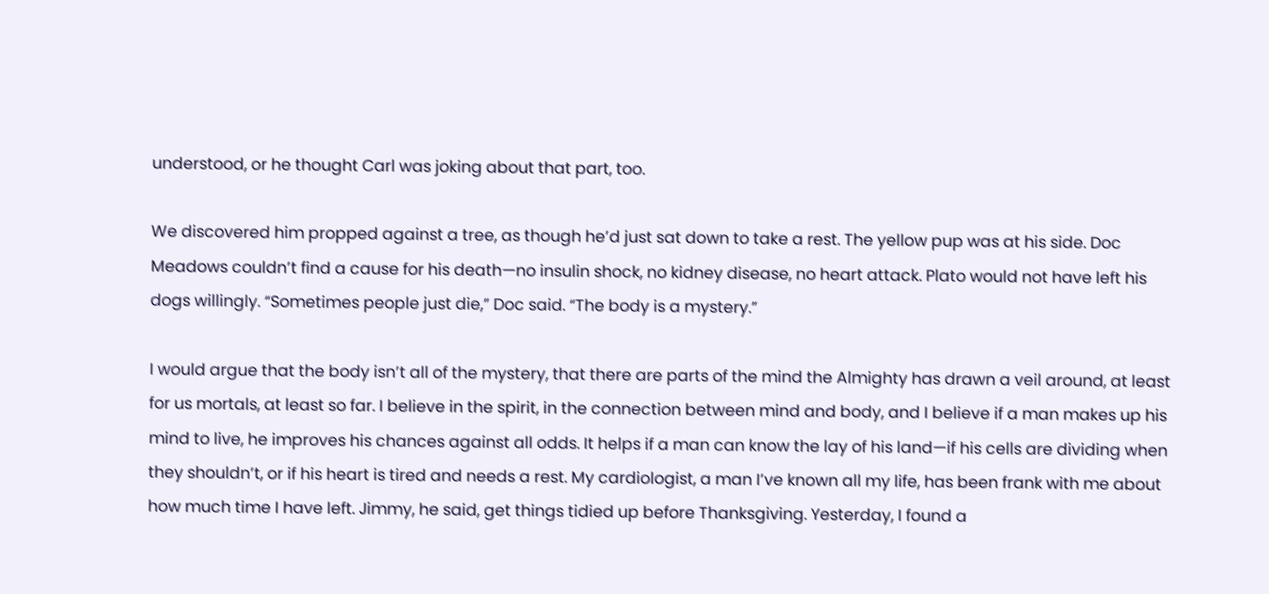understood, or he thought Carl was joking about that part, too.

We discovered him propped against a tree, as though he’d just sat down to take a rest. The yellow pup was at his side. Doc Meadows couldn’t find a cause for his death—no insulin shock, no kidney disease, no heart attack. Plato would not have left his dogs willingly. “Sometimes people just die,” Doc said. “The body is a mystery.”

I would argue that the body isn’t all of the mystery, that there are parts of the mind the Almighty has drawn a veil around, at least for us mortals, at least so far. I believe in the spirit, in the connection between mind and body, and I believe if a man makes up his mind to live, he improves his chances against all odds. It helps if a man can know the lay of his land—if his cells are dividing when they shouldn’t, or if his heart is tired and needs a rest. My cardiologist, a man I’ve known all my life, has been frank with me about how much time I have left. Jimmy, he said, get things tidied up before Thanksgiving. Yesterday, I found a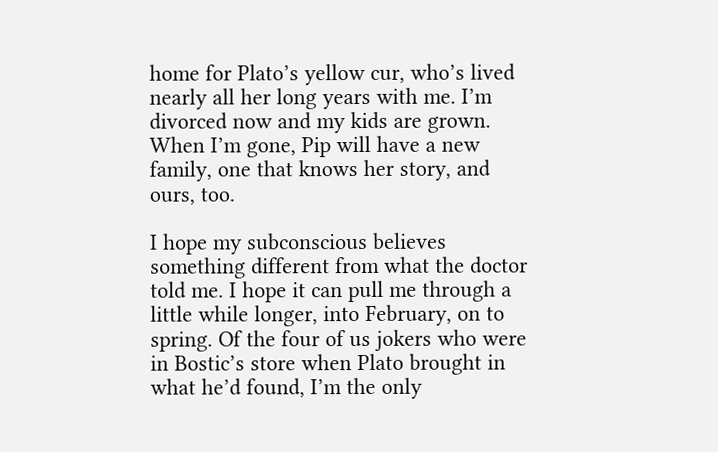home for Plato’s yellow cur, who’s lived nearly all her long years with me. I’m divorced now and my kids are grown. When I’m gone, Pip will have a new family, one that knows her story, and ours, too.

I hope my subconscious believes something different from what the doctor told me. I hope it can pull me through a little while longer, into February, on to spring. Of the four of us jokers who were in Bostic’s store when Plato brought in what he’d found, I’m the only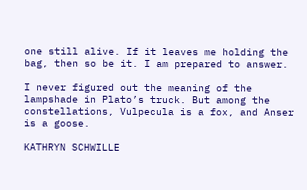one still alive. If it leaves me holding the bag, then so be it. I am prepared to answer.

I never figured out the meaning of the lampshade in Plato’s truck. But among the constellations, Vulpecula is a fox, and Anser is a goose.

KATHRYN SCHWILLE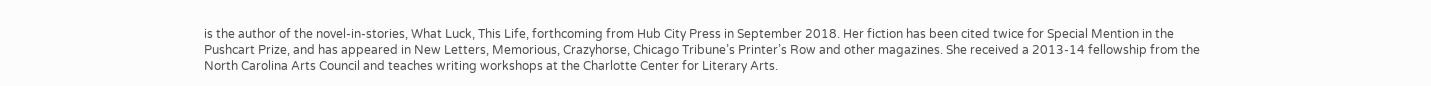is the author of the novel-in-stories, What Luck, This Life, forthcoming from Hub City Press in September 2018. Her fiction has been cited twice for Special Mention in the Pushcart Prize, and has appeared in New Letters, Memorious, Crazyhorse, Chicago Tribune’s Printer’s Row and other magazines. She received a 2013-14 fellowship from the North Carolina Arts Council and teaches writing workshops at the Charlotte Center for Literary Arts.